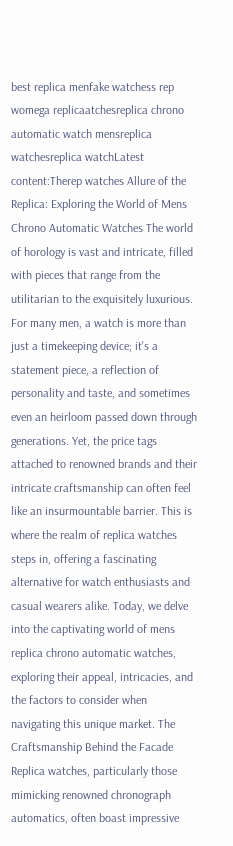best replica menfake watchess rep womega replicaatchesreplica chrono automatic watch mensreplica watchesreplica watchLatest content:Therep watches Allure of the Replica: Exploring the World of Mens Chrono Automatic Watches The world of horology is vast and intricate, filled with pieces that range from the utilitarian to the exquisitely luxurious. For many men, a watch is more than just a timekeeping device; it's a statement piece, a reflection of personality and taste, and sometimes even an heirloom passed down through generations. Yet, the price tags attached to renowned brands and their intricate craftsmanship can often feel like an insurmountable barrier. This is where the realm of replica watches steps in, offering a fascinating alternative for watch enthusiasts and casual wearers alike. Today, we delve into the captivating world of mens replica chrono automatic watches, exploring their appeal, intricacies, and the factors to consider when navigating this unique market. The Craftsmanship Behind the Facade Replica watches, particularly those mimicking renowned chronograph automatics, often boast impressive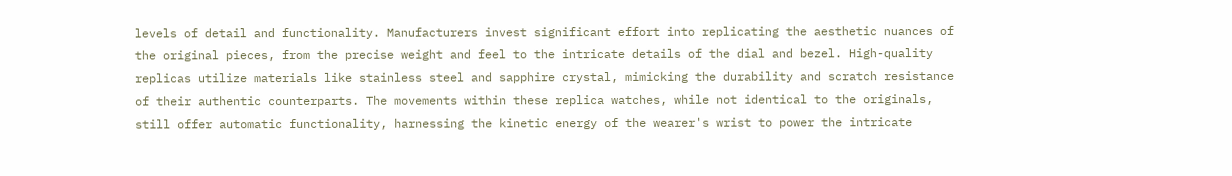levels of detail and functionality. Manufacturers invest significant effort into replicating the aesthetic nuances of the original pieces, from the precise weight and feel to the intricate details of the dial and bezel. High-quality replicas utilize materials like stainless steel and sapphire crystal, mimicking the durability and scratch resistance of their authentic counterparts. The movements within these replica watches, while not identical to the originals, still offer automatic functionality, harnessing the kinetic energy of the wearer's wrist to power the intricate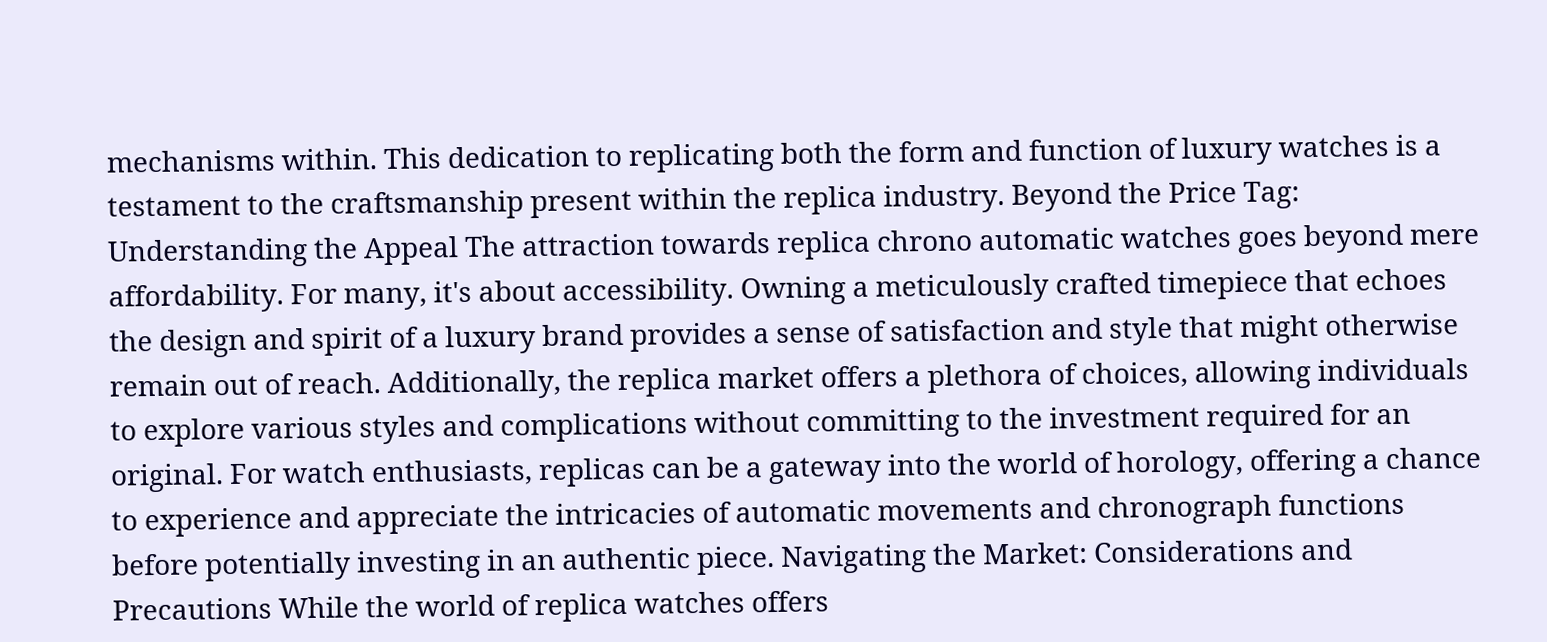mechanisms within. This dedication to replicating both the form and function of luxury watches is a testament to the craftsmanship present within the replica industry. Beyond the Price Tag: Understanding the Appeal The attraction towards replica chrono automatic watches goes beyond mere affordability. For many, it's about accessibility. Owning a meticulously crafted timepiece that echoes the design and spirit of a luxury brand provides a sense of satisfaction and style that might otherwise remain out of reach. Additionally, the replica market offers a plethora of choices, allowing individuals to explore various styles and complications without committing to the investment required for an original. For watch enthusiasts, replicas can be a gateway into the world of horology, offering a chance to experience and appreciate the intricacies of automatic movements and chronograph functions before potentially investing in an authentic piece. Navigating the Market: Considerations and Precautions While the world of replica watches offers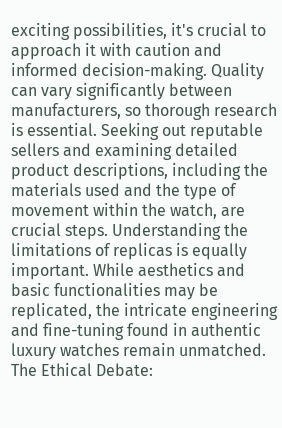exciting possibilities, it's crucial to approach it with caution and informed decision-making. Quality can vary significantly between manufacturers, so thorough research is essential. Seeking out reputable sellers and examining detailed product descriptions, including the materials used and the type of movement within the watch, are crucial steps. Understanding the limitations of replicas is equally important. While aesthetics and basic functionalities may be replicated, the intricate engineering and fine-tuning found in authentic luxury watches remain unmatched. The Ethical Debate: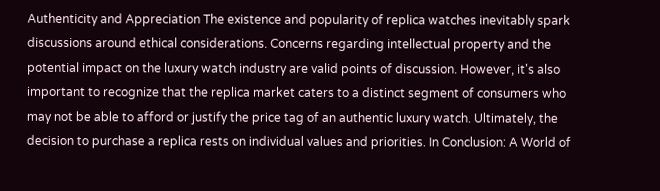Authenticity and Appreciation The existence and popularity of replica watches inevitably spark discussions around ethical considerations. Concerns regarding intellectual property and the potential impact on the luxury watch industry are valid points of discussion. However, it's also important to recognize that the replica market caters to a distinct segment of consumers who may not be able to afford or justify the price tag of an authentic luxury watch. Ultimately, the decision to purchase a replica rests on individual values and priorities. In Conclusion: A World of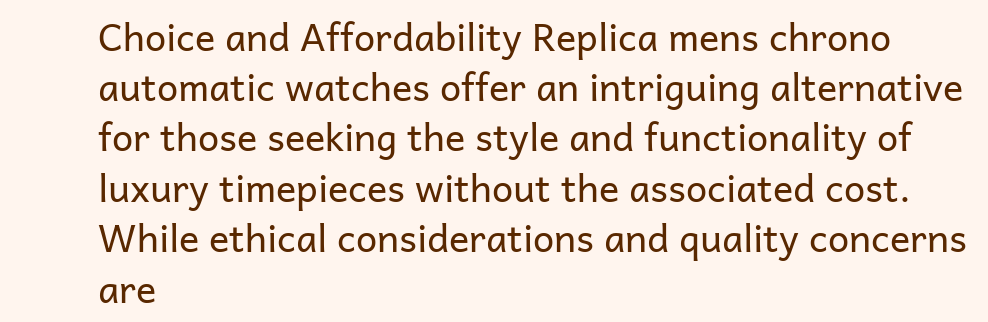Choice and Affordability Replica mens chrono automatic watches offer an intriguing alternative for those seeking the style and functionality of luxury timepieces without the associated cost. While ethical considerations and quality concerns are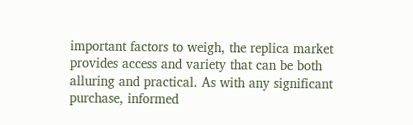important factors to weigh, the replica market provides access and variety that can be both alluring and practical. As with any significant purchase, informed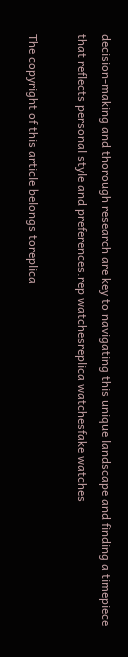decision-making and thorough research are key to navigating this unique landscape and finding a timepiece that reflects personal style and preferences.rep watchesreplica watchesfake watches

The copyright of this article belongs toreplica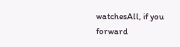watchesAll, if you forward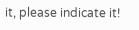it, please indicate it!